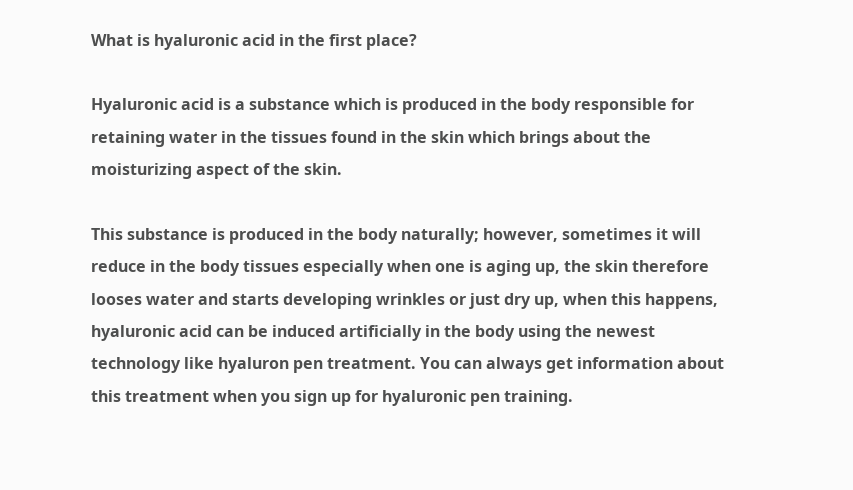What is hyaluronic acid in the first place?

Hyaluronic acid is a substance which is produced in the body responsible for retaining water in the tissues found in the skin which brings about the moisturizing aspect of the skin.

This substance is produced in the body naturally; however, sometimes it will reduce in the body tissues especially when one is aging up, the skin therefore looses water and starts developing wrinkles or just dry up, when this happens, hyaluronic acid can be induced artificially in the body using the newest technology like hyaluron pen treatment. You can always get information about this treatment when you sign up for hyaluronic pen training.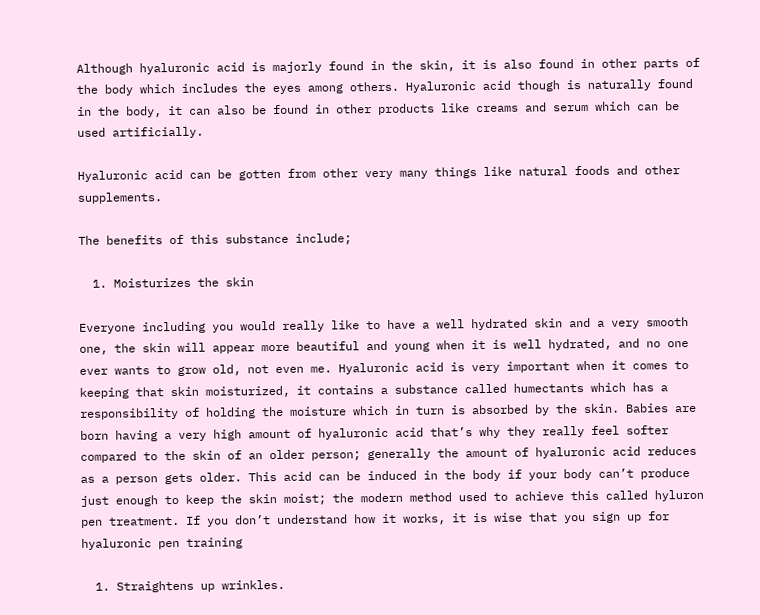Although hyaluronic acid is majorly found in the skin, it is also found in other parts of the body which includes the eyes among others. Hyaluronic acid though is naturally found in the body, it can also be found in other products like creams and serum which can be used artificially.

Hyaluronic acid can be gotten from other very many things like natural foods and other supplements.

The benefits of this substance include;

  1. Moisturizes the skin

Everyone including you would really like to have a well hydrated skin and a very smooth one, the skin will appear more beautiful and young when it is well hydrated, and no one ever wants to grow old, not even me. Hyaluronic acid is very important when it comes to keeping that skin moisturized, it contains a substance called humectants which has a responsibility of holding the moisture which in turn is absorbed by the skin. Babies are born having a very high amount of hyaluronic acid that’s why they really feel softer compared to the skin of an older person; generally the amount of hyaluronic acid reduces as a person gets older. This acid can be induced in the body if your body can’t produce just enough to keep the skin moist; the modern method used to achieve this called hyluron pen treatment. If you don’t understand how it works, it is wise that you sign up for hyaluronic pen training

  1. Straightens up wrinkles.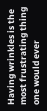Having wrinkles is the most frustrating thing one would ever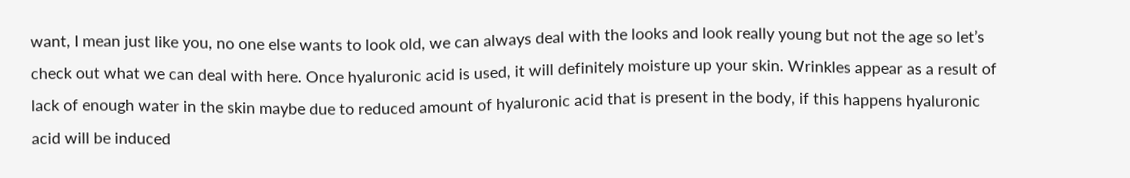want, I mean just like you, no one else wants to look old, we can always deal with the looks and look really young but not the age so let’s check out what we can deal with here. Once hyaluronic acid is used, it will definitely moisture up your skin. Wrinkles appear as a result of lack of enough water in the skin maybe due to reduced amount of hyaluronic acid that is present in the body, if this happens hyaluronic acid will be induced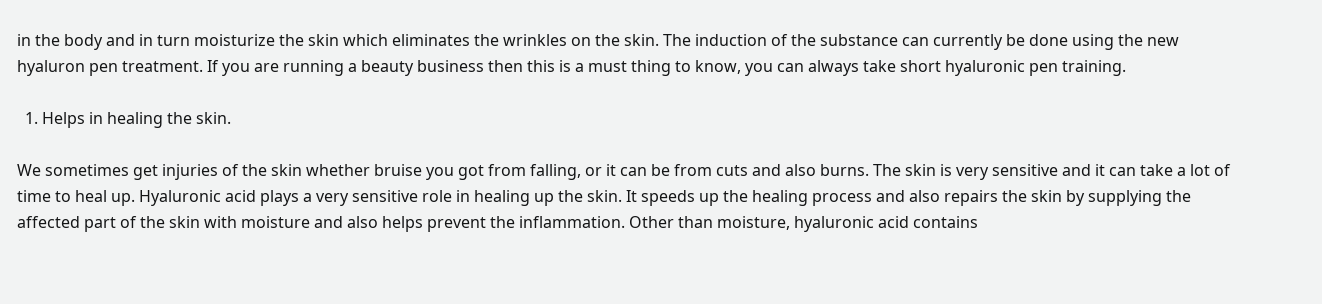in the body and in turn moisturize the skin which eliminates the wrinkles on the skin. The induction of the substance can currently be done using the new hyaluron pen treatment. If you are running a beauty business then this is a must thing to know, you can always take short hyaluronic pen training.

  1. Helps in healing the skin.

We sometimes get injuries of the skin whether bruise you got from falling, or it can be from cuts and also burns. The skin is very sensitive and it can take a lot of time to heal up. Hyaluronic acid plays a very sensitive role in healing up the skin. It speeds up the healing process and also repairs the skin by supplying the affected part of the skin with moisture and also helps prevent the inflammation. Other than moisture, hyaluronic acid contains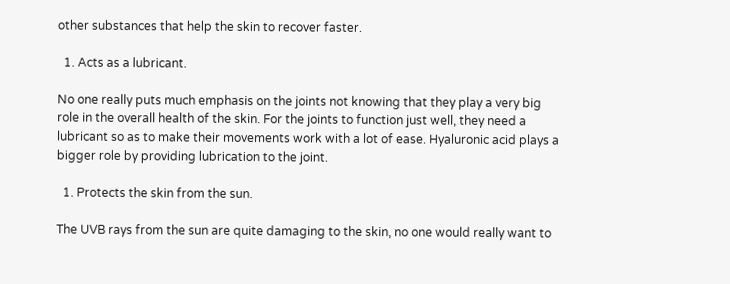other substances that help the skin to recover faster.

  1. Acts as a lubricant.

No one really puts much emphasis on the joints not knowing that they play a very big role in the overall health of the skin. For the joints to function just well, they need a lubricant so as to make their movements work with a lot of ease. Hyaluronic acid plays a bigger role by providing lubrication to the joint.

  1. Protects the skin from the sun.

The UVB rays from the sun are quite damaging to the skin, no one would really want to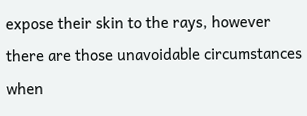expose their skin to the rays, however there are those unavoidable circumstances when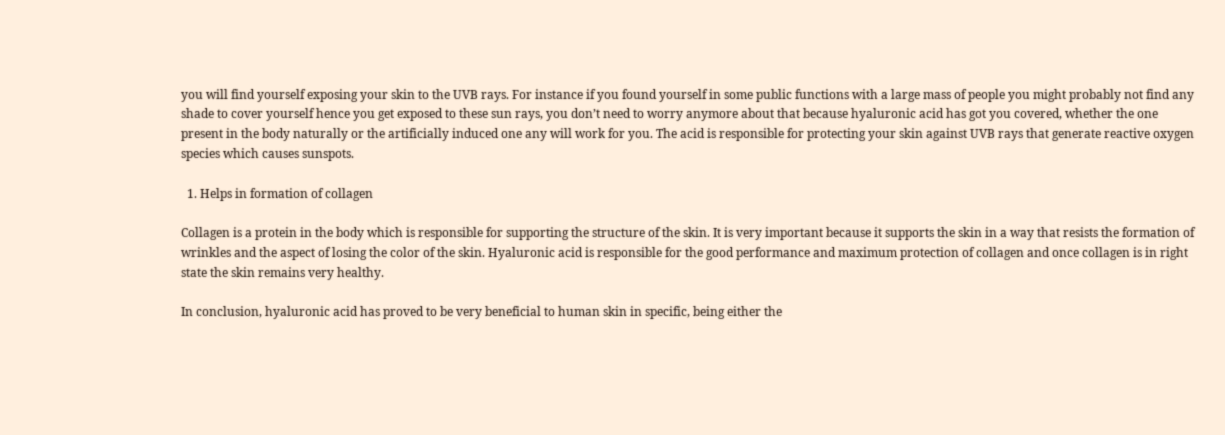you will find yourself exposing your skin to the UVB rays. For instance if you found yourself in some public functions with a large mass of people you might probably not find any shade to cover yourself hence you get exposed to these sun rays, you don’t need to worry anymore about that because hyaluronic acid has got you covered, whether the one present in the body naturally or the artificially induced one any will work for you. The acid is responsible for protecting your skin against UVB rays that generate reactive oxygen species which causes sunspots.

  1. Helps in formation of collagen

Collagen is a protein in the body which is responsible for supporting the structure of the skin. It is very important because it supports the skin in a way that resists the formation of wrinkles and the aspect of losing the color of the skin. Hyaluronic acid is responsible for the good performance and maximum protection of collagen and once collagen is in right state the skin remains very healthy.

In conclusion, hyaluronic acid has proved to be very beneficial to human skin in specific, being either the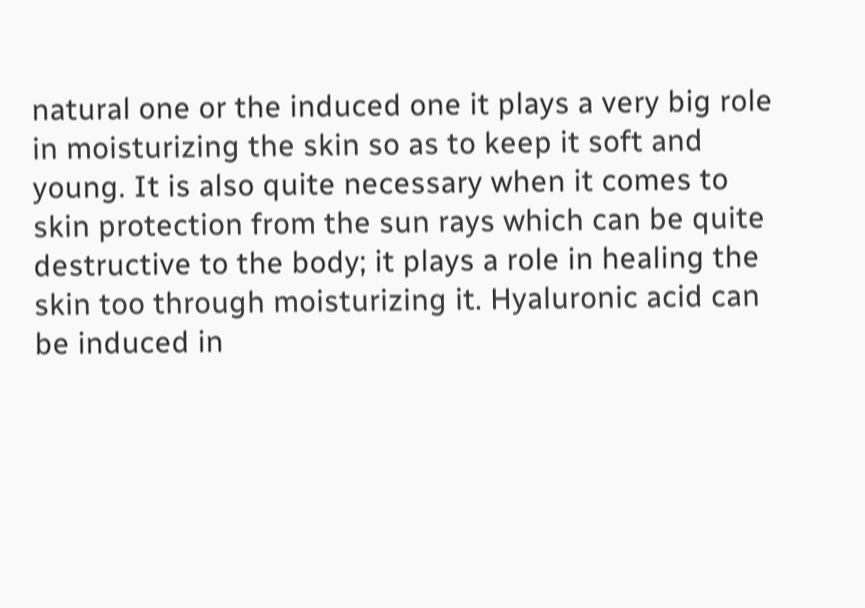natural one or the induced one it plays a very big role in moisturizing the skin so as to keep it soft and young. It is also quite necessary when it comes to skin protection from the sun rays which can be quite destructive to the body; it plays a role in healing the skin too through moisturizing it. Hyaluronic acid can be induced in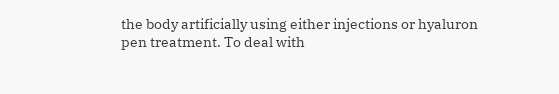the body artificially using either injections or hyaluron pen treatment. To deal with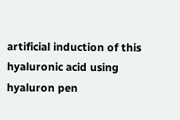artificial induction of this hyaluronic acid using hyaluron pen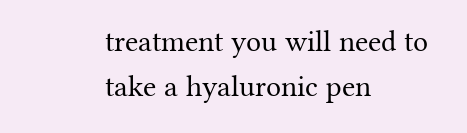treatment you will need to take a hyaluronic pen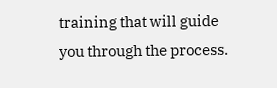training that will guide you through the process.